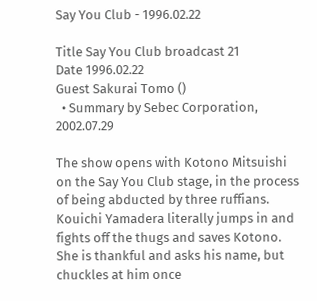Say You Club - 1996.02.22

Title Say You Club broadcast 21
Date 1996.02.22
Guest Sakurai Tomo ()
  • Summary by Sebec Corporation, 2002.07.29

The show opens with Kotono Mitsuishi on the Say You Club stage, in the process of being abducted by three ruffians. Kouichi Yamadera literally jumps in and fights off the thugs and saves Kotono. She is thankful and asks his name, but chuckles at him once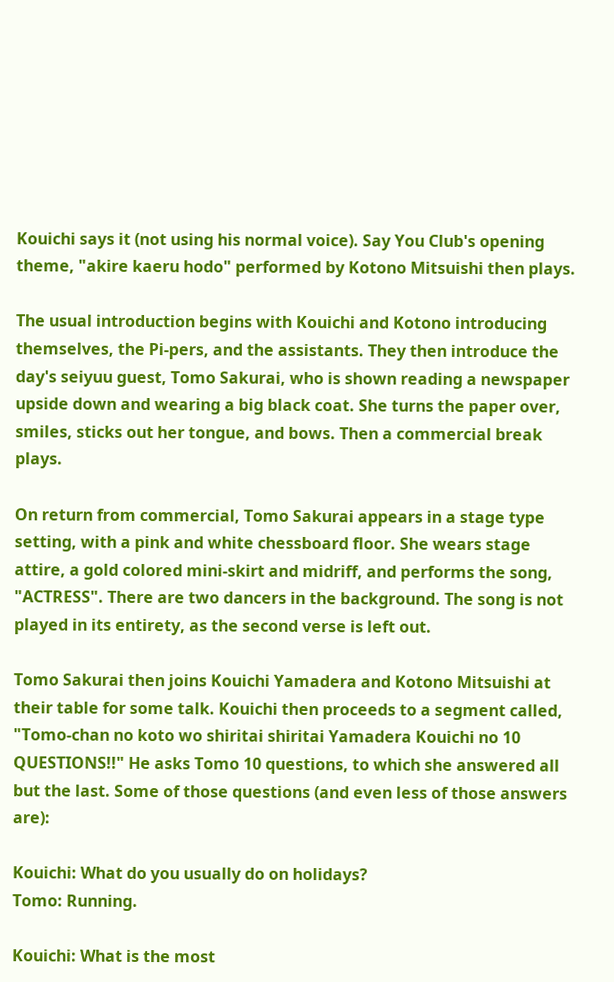Kouichi says it (not using his normal voice). Say You Club's opening theme, "akire kaeru hodo" performed by Kotono Mitsuishi then plays.

The usual introduction begins with Kouichi and Kotono introducing themselves, the Pi-pers, and the assistants. They then introduce the day's seiyuu guest, Tomo Sakurai, who is shown reading a newspaper upside down and wearing a big black coat. She turns the paper over, smiles, sticks out her tongue, and bows. Then a commercial break plays.

On return from commercial, Tomo Sakurai appears in a stage type setting, with a pink and white chessboard floor. She wears stage attire, a gold colored mini-skirt and midriff, and performs the song, "ACTRESS". There are two dancers in the background. The song is not played in its entirety, as the second verse is left out.

Tomo Sakurai then joins Kouichi Yamadera and Kotono Mitsuishi at their table for some talk. Kouichi then proceeds to a segment called, "Tomo-chan no koto wo shiritai shiritai Yamadera Kouichi no 10 QUESTIONS!!" He asks Tomo 10 questions, to which she answered all but the last. Some of those questions (and even less of those answers are):

Kouichi: What do you usually do on holidays?
Tomo: Running.

Kouichi: What is the most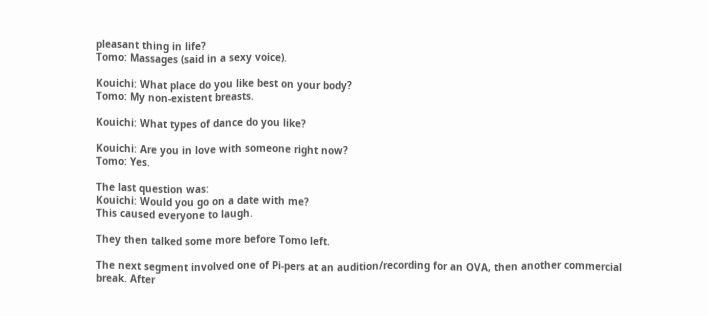pleasant thing in life?
Tomo: Massages (said in a sexy voice).

Kouichi: What place do you like best on your body?
Tomo: My non-existent breasts.

Kouichi: What types of dance do you like?

Kouichi: Are you in love with someone right now?
Tomo: Yes.

The last question was:
Kouichi: Would you go on a date with me?
This caused everyone to laugh.

They then talked some more before Tomo left.

The next segment involved one of Pi-pers at an audition/recording for an OVA, then another commercial break. After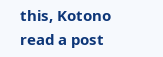this, Kotono read a post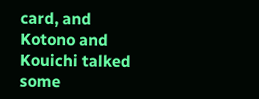card, and Kotono and Kouichi talked some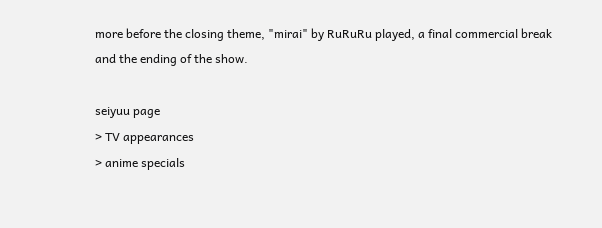more before the closing theme, "mirai" by RuRuRu played, a final commercial break and the ending of the show.

seiyuu page
> TV appearances
> anime specials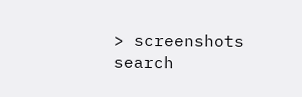> screenshots search